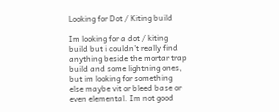Looking for Dot / Kiting build

Im looking for a dot / kiting build but i couldn’t really find anything beside the mortar trap build and some lightning ones, but im looking for something else maybe vit or bleed base or even elemental. Im not good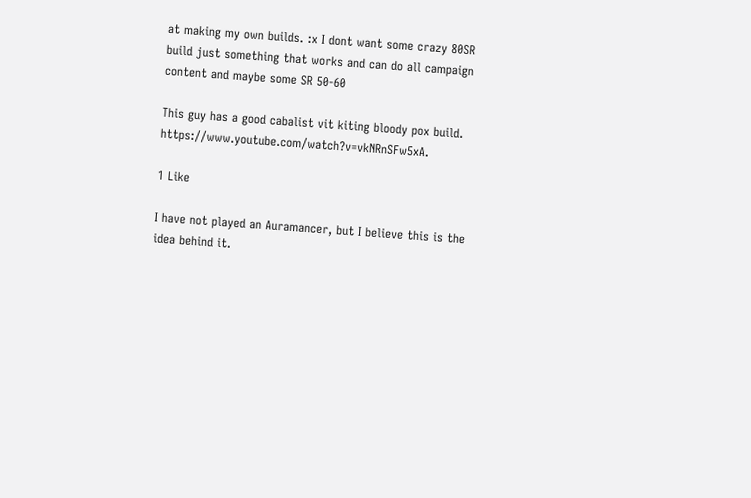at making my own builds. :x I dont want some crazy 80SR build just something that works and can do all campaign content and maybe some SR 50-60

This guy has a good cabalist vit kiting bloody pox build. https://www.youtube.com/watch?v=vkNRnSFw5xA.

1 Like

I have not played an Auramancer, but I believe this is the idea behind it.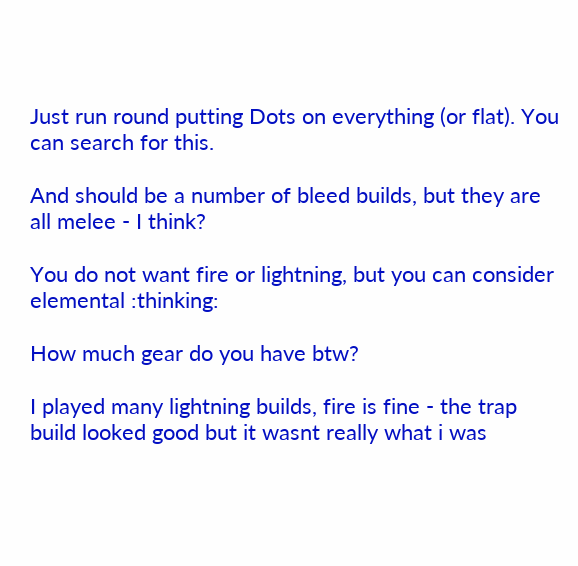Just run round putting Dots on everything (or flat). You can search for this.

And should be a number of bleed builds, but they are all melee - I think?

You do not want fire or lightning, but you can consider elemental :thinking:

How much gear do you have btw?

I played many lightning builds, fire is fine - the trap build looked good but it wasnt really what i was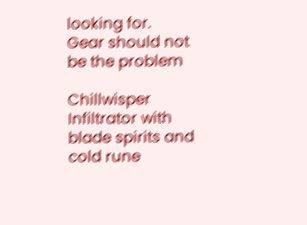looking for.
Gear should not be the problem

Chillwisper Infiltrator with blade spirits and cold rune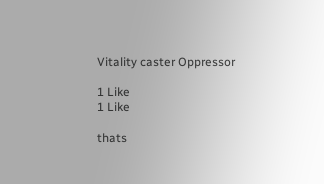Vitality caster Oppressor

1 Like
1 Like

thats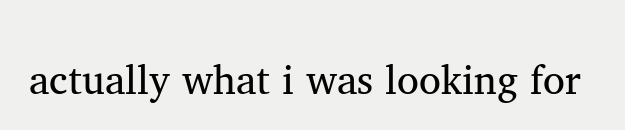actually what i was looking for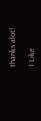thanks alot!

1 Like